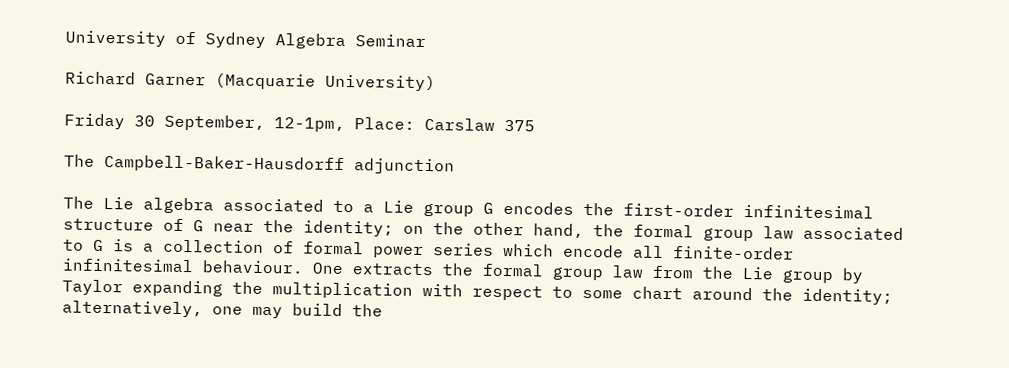University of Sydney Algebra Seminar

Richard Garner (Macquarie University)

Friday 30 September, 12-1pm, Place: Carslaw 375

The Campbell-Baker-Hausdorff adjunction

The Lie algebra associated to a Lie group G encodes the first-order infinitesimal structure of G near the identity; on the other hand, the formal group law associated to G is a collection of formal power series which encode all finite-order infinitesimal behaviour. One extracts the formal group law from the Lie group by Taylor expanding the multiplication with respect to some chart around the identity; alternatively, one may build the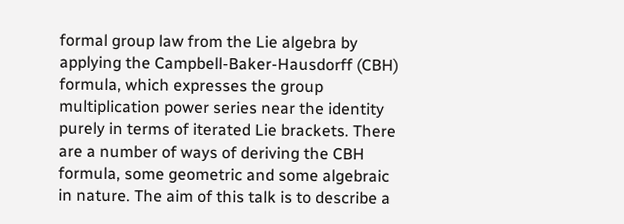formal group law from the Lie algebra by applying the Campbell-Baker-Hausdorff (CBH) formula, which expresses the group multiplication power series near the identity purely in terms of iterated Lie brackets. There are a number of ways of deriving the CBH formula, some geometric and some algebraic in nature. The aim of this talk is to describe a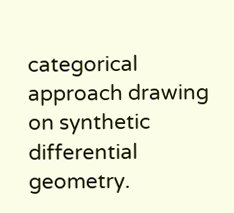categorical approach drawing on synthetic differential geometry.